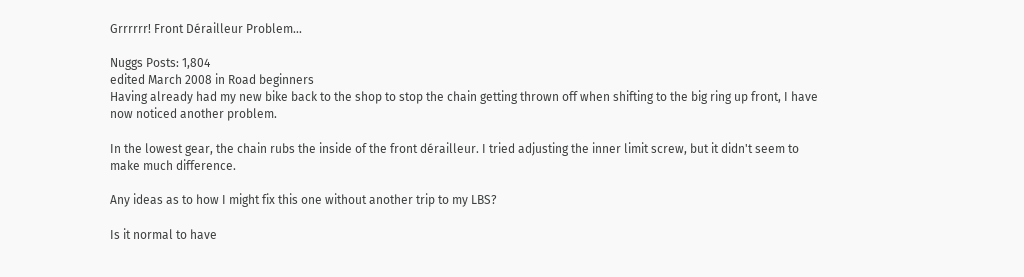Grrrrrr! Front Dérailleur Problem...

Nuggs Posts: 1,804
edited March 2008 in Road beginners
Having already had my new bike back to the shop to stop the chain getting thrown off when shifting to the big ring up front, I have now noticed another problem.

In the lowest gear, the chain rubs the inside of the front dérailleur. I tried adjusting the inner limit screw, but it didn't seem to make much difference.

Any ideas as to how I might fix this one without another trip to my LBS?

Is it normal to have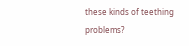these kinds of teething problems?